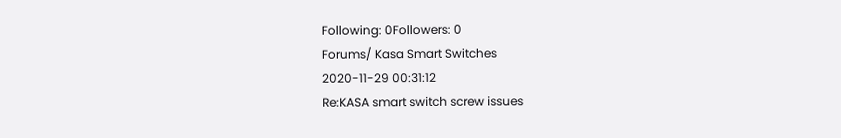Following: 0Followers: 0
Forums/ Kasa Smart Switches
2020-11-29 00:31:12
Re:KASA smart switch screw issues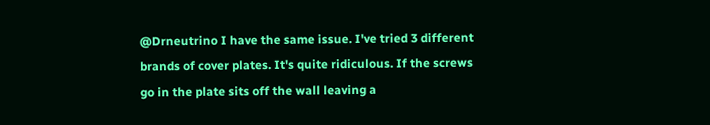@Drneutrino I have the same issue. I've tried 3 different brands of cover plates. It's quite ridiculous. If the screws go in the plate sits off the wall leaving a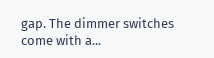gap. The dimmer switches come with a...